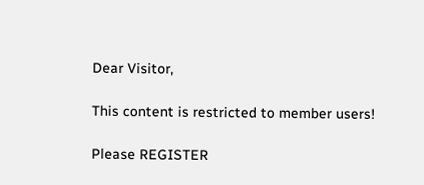Dear Visitor,

This content is restricted to member users!

Please REGISTER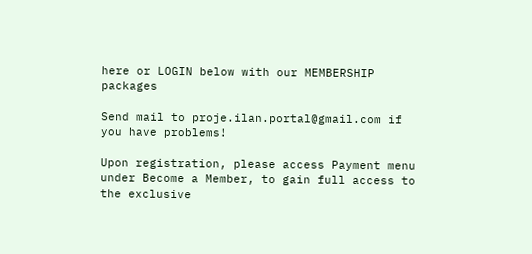here or LOGIN below with our MEMBERSHIP packages

Send mail to proje.ilan.portal@gmail.com if you have problems!

Upon registration, please access Payment menu under Become a Member, to gain full access to the exclusive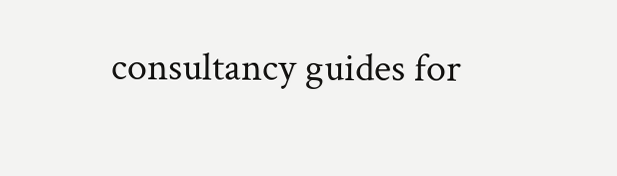consultancy guides for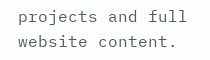projects and full website content.